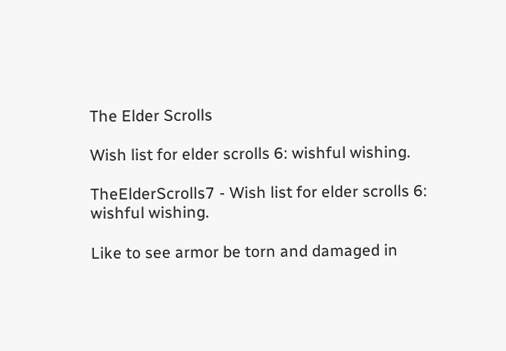The Elder Scrolls

Wish list for elder scrolls 6: wishful wishing.

TheElderScrolls7 - Wish list for elder scrolls 6: wishful wishing.

Like to see armor be torn and damaged in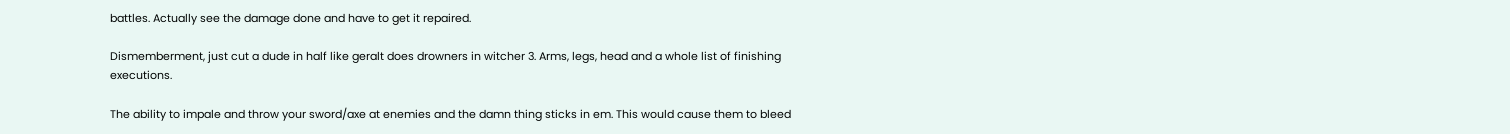battles. Actually see the damage done and have to get it repaired.

Dismemberment, just cut a dude in half like geralt does drowners in witcher 3. Arms, legs, head and a whole list of finishing executions.

The ability to impale and throw your sword/axe at enemies and the damn thing sticks in em. This would cause them to bleed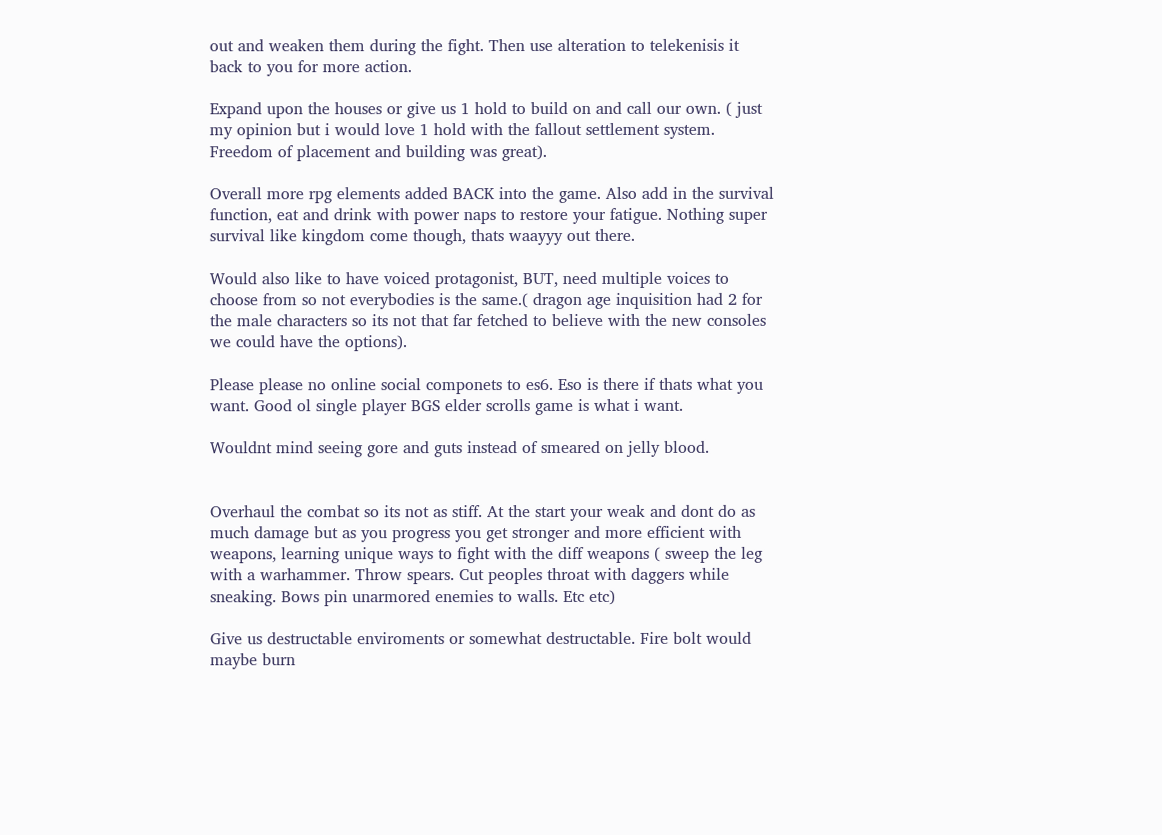out and weaken them during the fight. Then use alteration to telekenisis it back to you for more action.

Expand upon the houses or give us 1 hold to build on and call our own. ( just my opinion but i would love 1 hold with the fallout settlement system. Freedom of placement and building was great).

Overall more rpg elements added BACK into the game. Also add in the survival function, eat and drink with power naps to restore your fatigue. Nothing super survival like kingdom come though, thats waayyy out there.

Would also like to have voiced protagonist, BUT, need multiple voices to choose from so not everybodies is the same.( dragon age inquisition had 2 for the male characters so its not that far fetched to believe with the new consoles we could have the options).

Please please no online social componets to es6. Eso is there if thats what you want. Good ol single player BGS elder scrolls game is what i want.

Wouldnt mind seeing gore and guts instead of smeared on jelly blood.


Overhaul the combat so its not as stiff. At the start your weak and dont do as much damage but as you progress you get stronger and more efficient with weapons, learning unique ways to fight with the diff weapons ( sweep the leg with a warhammer. Throw spears. Cut peoples throat with daggers while sneaking. Bows pin unarmored enemies to walls. Etc etc)

Give us destructable enviroments or somewhat destructable. Fire bolt would maybe burn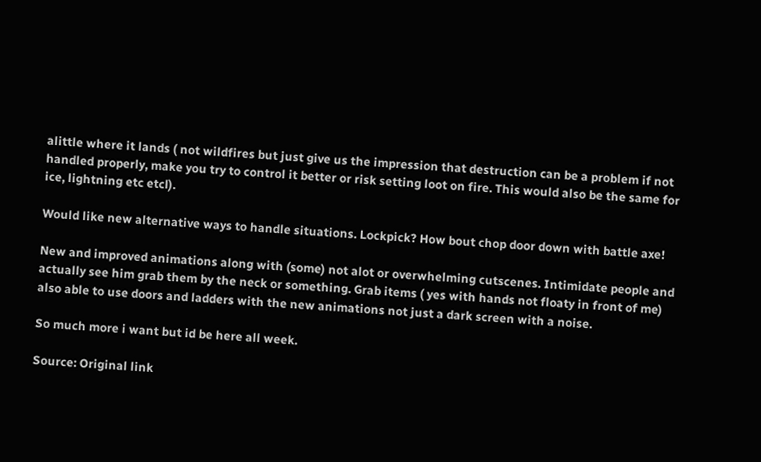alittle where it lands ( not wildfires but just give us the impression that destruction can be a problem if not handled properly, make you try to control it better or risk setting loot on fire. This would also be the same for ice, lightning etc etcl).

Would like new alternative ways to handle situations. Lockpick? How bout chop door down with battle axe!

New and improved animations along with (some) not alot or overwhelming cutscenes. Intimidate people and actually see him grab them by the neck or something. Grab items ( yes with hands not floaty in front of me) also able to use doors and ladders with the new animations not just a dark screen with a noise.

So much more i want but id be here all week.

Source: Original link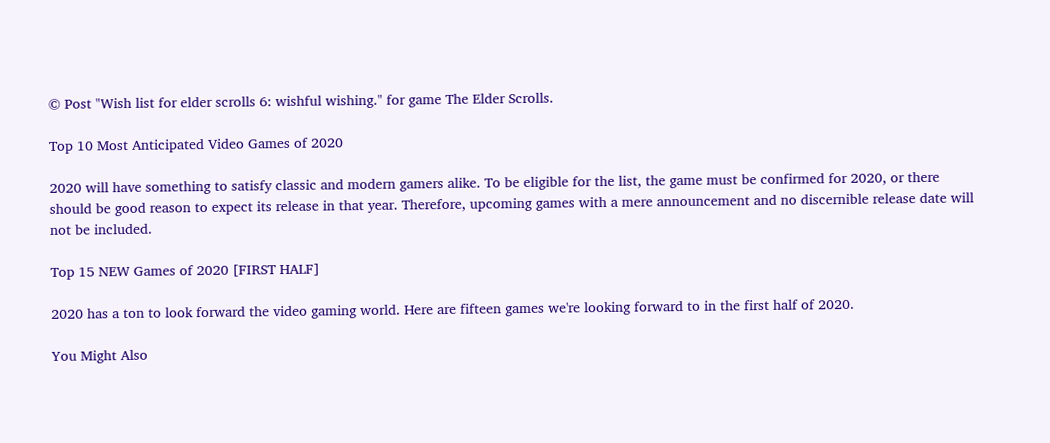© Post "Wish list for elder scrolls 6: wishful wishing." for game The Elder Scrolls.

Top 10 Most Anticipated Video Games of 2020

2020 will have something to satisfy classic and modern gamers alike. To be eligible for the list, the game must be confirmed for 2020, or there should be good reason to expect its release in that year. Therefore, upcoming games with a mere announcement and no discernible release date will not be included.

Top 15 NEW Games of 2020 [FIRST HALF]

2020 has a ton to look forward the video gaming world. Here are fifteen games we're looking forward to in the first half of 2020.

You Might Also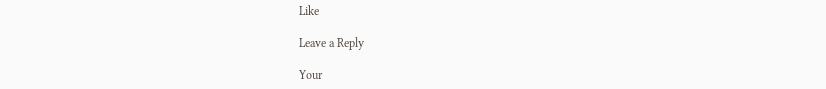Like

Leave a Reply

Your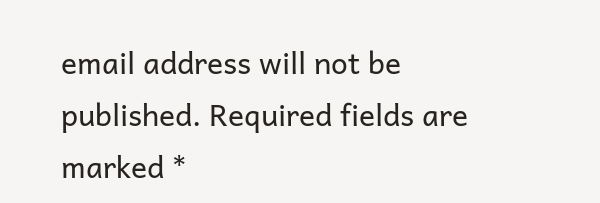email address will not be published. Required fields are marked *